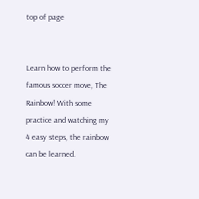top of page


Learn how to perform the famous soccer move, The Rainbow! With some practice and watching my 4 easy steps, the rainbow can be learned.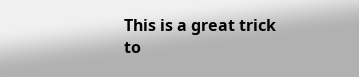This is a great trick to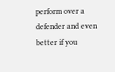perform over a defender and even better if you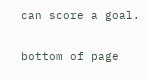can score a goal.

bottom of page